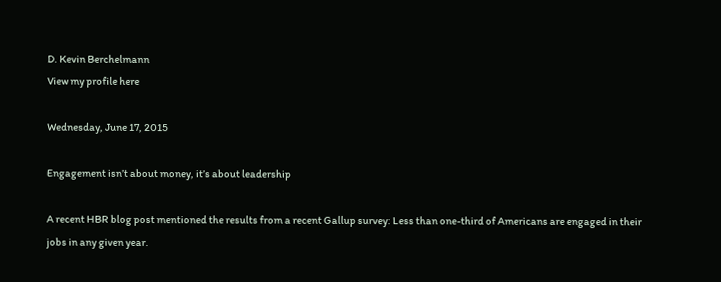D. Kevin Berchelmann
View my profile here

Wednesday, June 17, 2015

Engagement isn’t about money, it’s about leadership

A recent HBR blog post mentioned the results from a recent Gallup survey: Less than one-third of Americans are engaged in their jobs in any given year.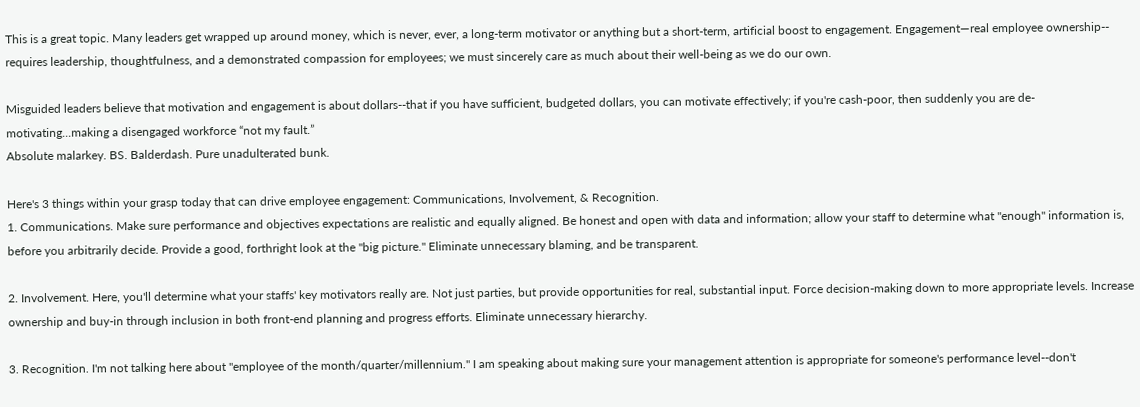This is a great topic. Many leaders get wrapped up around money, which is never, ever, a long-term motivator or anything but a short-term, artificial boost to engagement. Engagement—real employee ownership-- requires leadership, thoughtfulness, and a demonstrated compassion for employees; we must sincerely care as much about their well-being as we do our own.

Misguided leaders believe that motivation and engagement is about dollars--that if you have sufficient, budgeted dollars, you can motivate effectively; if you're cash-poor, then suddenly you are de-motivating...making a disengaged workforce “not my fault.”
Absolute malarkey. BS. Balderdash. Pure unadulterated bunk.

Here's 3 things within your grasp today that can drive employee engagement: Communications, Involvement, & Recognition.
1. Communications. Make sure performance and objectives expectations are realistic and equally aligned. Be honest and open with data and information; allow your staff to determine what "enough" information is, before you arbitrarily decide. Provide a good, forthright look at the "big picture." Eliminate unnecessary blaming, and be transparent.

2. Involvement. Here, you'll determine what your staffs' key motivators really are. Not just parties, but provide opportunities for real, substantial input. Force decision-making down to more appropriate levels. Increase ownership and buy-in through inclusion in both front-end planning and progress efforts. Eliminate unnecessary hierarchy.

3. Recognition. I'm not talking here about "employee of the month/quarter/millennium." I am speaking about making sure your management attention is appropriate for someone's performance level--don't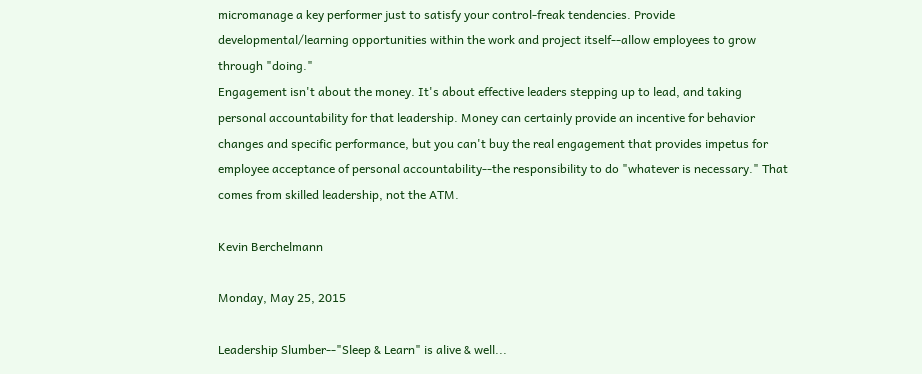micromanage a key performer just to satisfy your control-freak tendencies. Provide developmental/learning opportunities within the work and project itself--allow employees to grow through "doing."
Engagement isn't about the money. It's about effective leaders stepping up to lead, and taking personal accountability for that leadership. Money can certainly provide an incentive for behavior changes and specific performance, but you can't buy the real engagement that provides impetus for employee acceptance of personal accountability--the responsibility to do "whatever is necessary." That comes from skilled leadership, not the ATM.

Kevin Berchelmann

Monday, May 25, 2015

Leadership Slumber--"Sleep & Learn" is alive & well...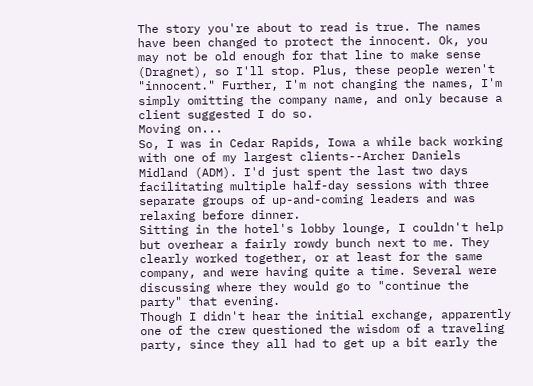The story you're about to read is true. The names have been changed to protect the innocent. Ok, you may not be old enough for that line to make sense (Dragnet), so I'll stop. Plus, these people weren't "innocent." Further, I'm not changing the names, I'm simply omitting the company name, and only because a client suggested I do so.
Moving on...
So, I was in Cedar Rapids, Iowa a while back working with one of my largest clients--Archer Daniels Midland (ADM). I'd just spent the last two days facilitating multiple half-day sessions with three separate groups of up-and-coming leaders and was relaxing before dinner.
Sitting in the hotel's lobby lounge, I couldn't help but overhear a fairly rowdy bunch next to me. They clearly worked together, or at least for the same company, and were having quite a time. Several were discussing where they would go to "continue the party" that evening.
Though I didn't hear the initial exchange, apparently one of the crew questioned the wisdom of a traveling party, since they all had to get up a bit early the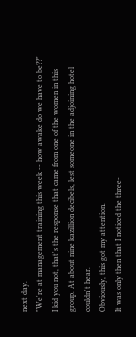next day.
"We're at management training this week -- how awake do we have to be??"
I kid you not, that's the response that came from one of the women in this group. At about nine kazillion decibels, lest someone in the adjoining hotel couldn't hear.
Obviously, this got my attention.
It was only then that I noticed the three-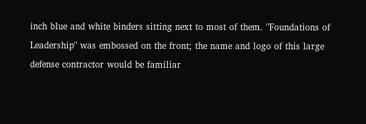inch blue and white binders sitting next to most of them. "Foundations of Leadership" was embossed on the front; the name and logo of this large defense contractor would be familiar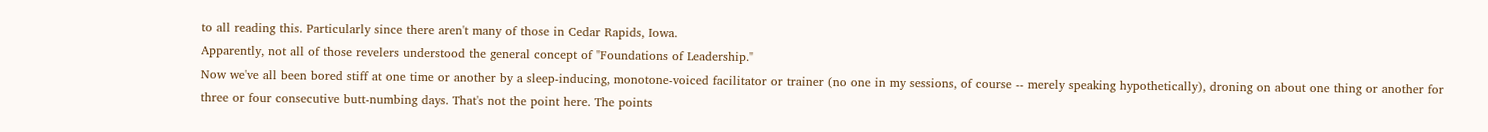to all reading this. Particularly since there aren't many of those in Cedar Rapids, Iowa.
Apparently, not all of those revelers understood the general concept of "Foundations of Leadership."
Now we've all been bored stiff at one time or another by a sleep-inducing, monotone-voiced facilitator or trainer (no one in my sessions, of course -- merely speaking hypothetically), droning on about one thing or another for three or four consecutive butt-numbing days. That's not the point here. The points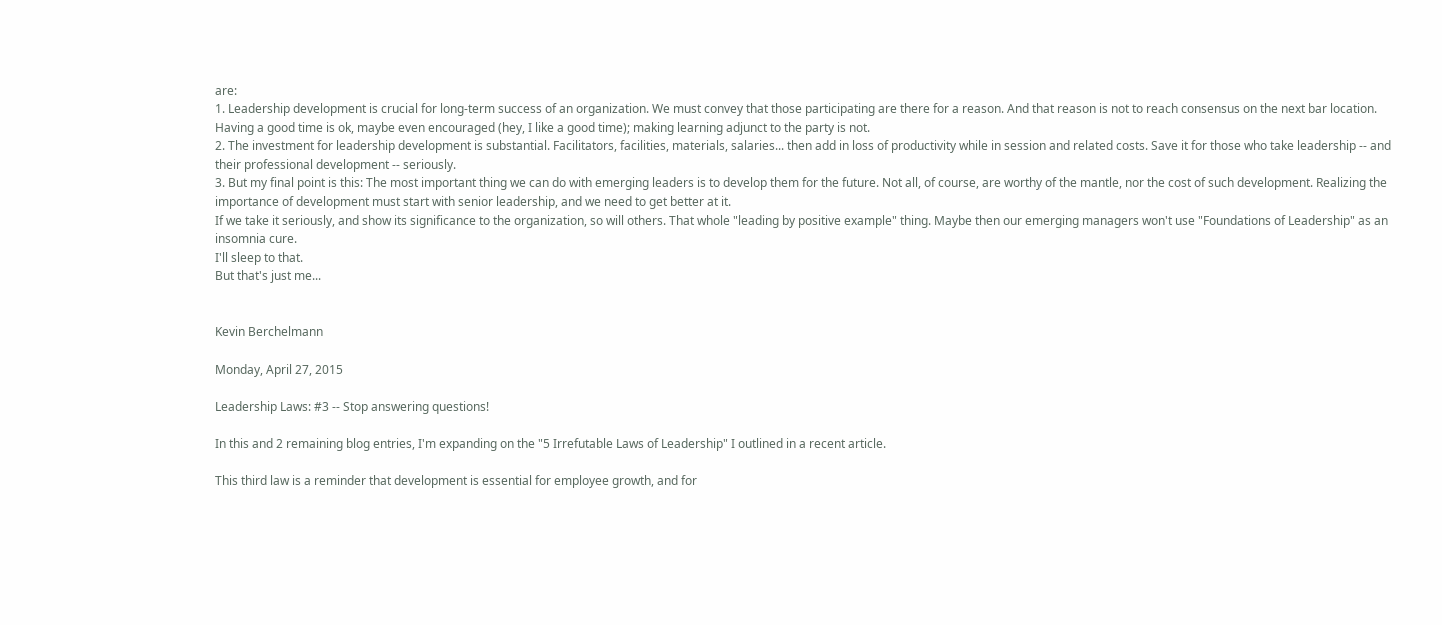are:
1. Leadership development is crucial for long-term success of an organization. We must convey that those participating are there for a reason. And that reason is not to reach consensus on the next bar location. Having a good time is ok, maybe even encouraged (hey, I like a good time); making learning adjunct to the party is not.
2. The investment for leadership development is substantial. Facilitators, facilities, materials, salaries... then add in loss of productivity while in session and related costs. Save it for those who take leadership -- and their professional development -- seriously.
3. But my final point is this: The most important thing we can do with emerging leaders is to develop them for the future. Not all, of course, are worthy of the mantle, nor the cost of such development. Realizing the importance of development must start with senior leadership, and we need to get better at it.
If we take it seriously, and show its significance to the organization, so will others. That whole "leading by positive example" thing. Maybe then our emerging managers won't use "Foundations of Leadership" as an insomnia cure.
I'll sleep to that.
But that's just me...


Kevin Berchelmann

Monday, April 27, 2015

Leadership Laws: #3 -- Stop answering questions!

In this and 2 remaining blog entries, I'm expanding on the "5 Irrefutable Laws of Leadership" I outlined in a recent article.

This third law is a reminder that development is essential for employee growth, and for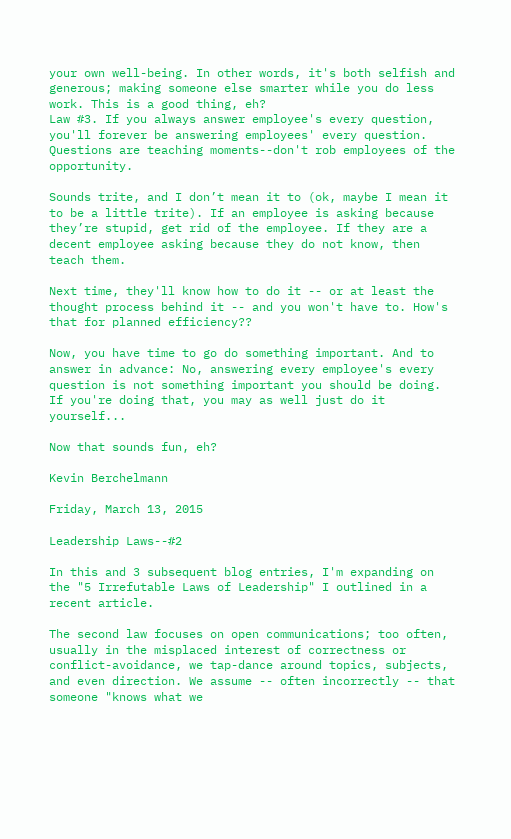your own well-being. In other words, it's both selfish and generous; making someone else smarter while you do less work. This is a good thing, eh?
Law #3. If you always answer employee's every question, you'll forever be answering employees' every question.
Questions are teaching moments--don't rob employees of the opportunity.

Sounds trite, and I don’t mean it to (ok, maybe I mean it to be a little trite). If an employee is asking because they’re stupid, get rid of the employee. If they are a decent employee asking because they do not know, then teach them.

Next time, they'll know how to do it -- or at least the thought process behind it -- and you won't have to. How's that for planned efficiency??

Now, you have time to go do something important. And to answer in advance: No, answering every employee's every question is not something important you should be doing. If you're doing that, you may as well just do it yourself...

Now that sounds fun, eh?

Kevin Berchelmann

Friday, March 13, 2015

Leadership Laws--#2

In this and 3 subsequent blog entries, I'm expanding on the "5 Irrefutable Laws of Leadership" I outlined in a recent article.

The second law focuses on open communications; too often, usually in the misplaced interest of correctness or conflict-avoidance, we tap-dance around topics, subjects, and even direction. We assume -- often incorrectly -- that someone "knows what we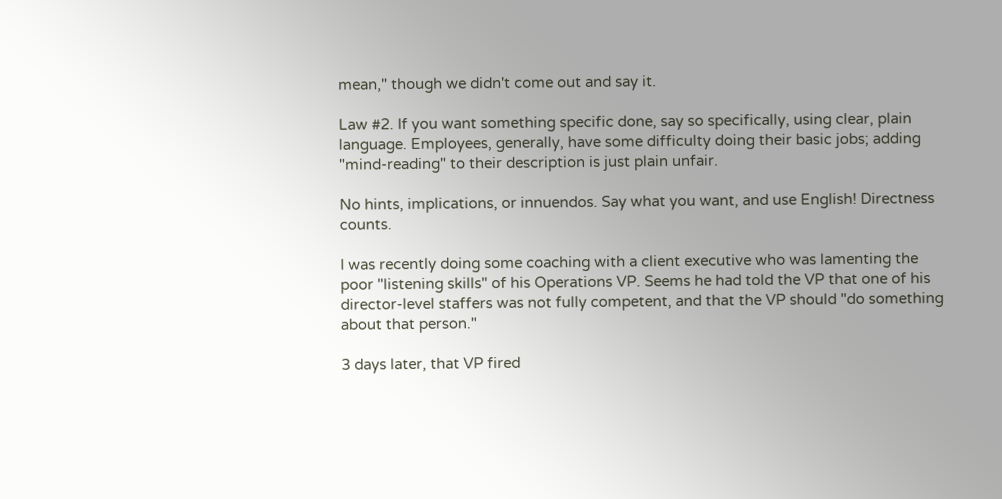mean," though we didn't come out and say it.

Law #2. If you want something specific done, say so specifically, using clear, plain language. Employees, generally, have some difficulty doing their basic jobs; adding "mind-reading" to their description is just plain unfair.

No hints, implications, or innuendos. Say what you want, and use English! Directness counts.

I was recently doing some coaching with a client executive who was lamenting the poor "listening skills" of his Operations VP. Seems he had told the VP that one of his director-level staffers was not fully competent, and that the VP should "do something about that person."

3 days later, that VP fired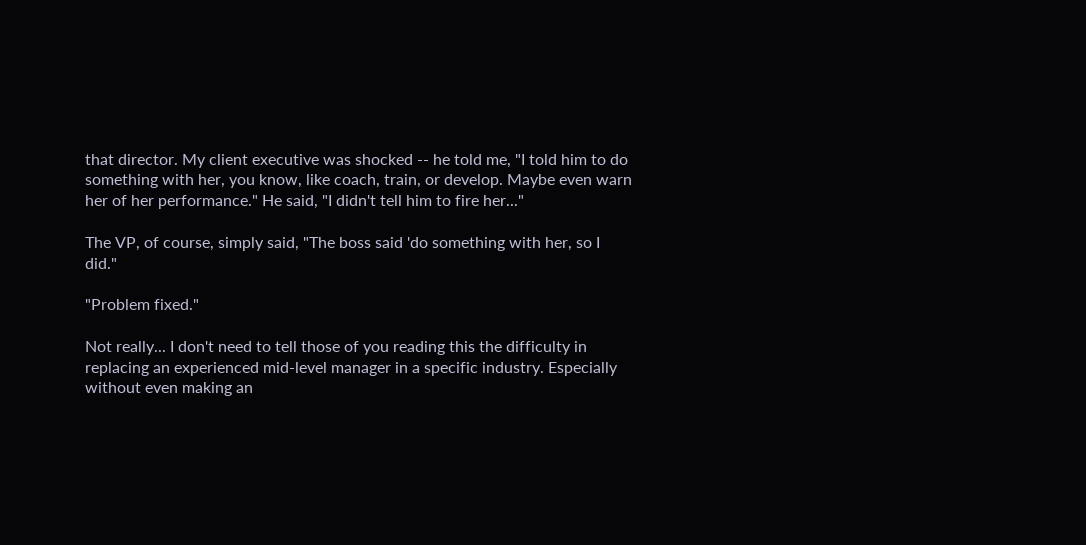that director. My client executive was shocked -- he told me, "I told him to do something with her, you know, like coach, train, or develop. Maybe even warn her of her performance." He said, "I didn't tell him to fire her..."

The VP, of course, simply said, "The boss said 'do something with her, so I did."

"Problem fixed."

Not really... I don't need to tell those of you reading this the difficulty in replacing an experienced mid-level manager in a specific industry. Especially without even making an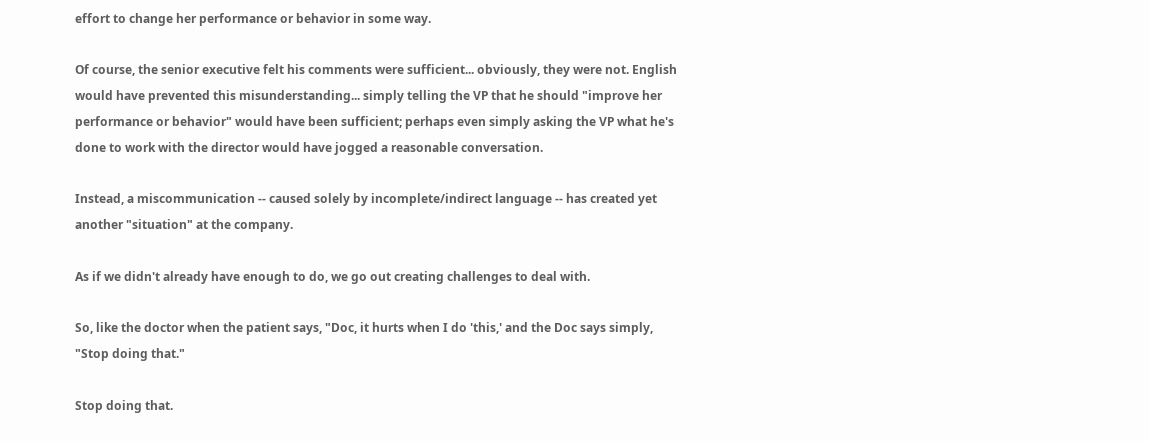effort to change her performance or behavior in some way.

Of course, the senior executive felt his comments were sufficient... obviously, they were not. English would have prevented this misunderstanding... simply telling the VP that he should "improve her performance or behavior" would have been sufficient; perhaps even simply asking the VP what he's done to work with the director would have jogged a reasonable conversation.

Instead, a miscommunication -- caused solely by incomplete/indirect language -- has created yet another "situation" at the company.

As if we didn't already have enough to do, we go out creating challenges to deal with.

So, like the doctor when the patient says, "Doc, it hurts when I do 'this,' and the Doc says simply, "Stop doing that."

Stop doing that.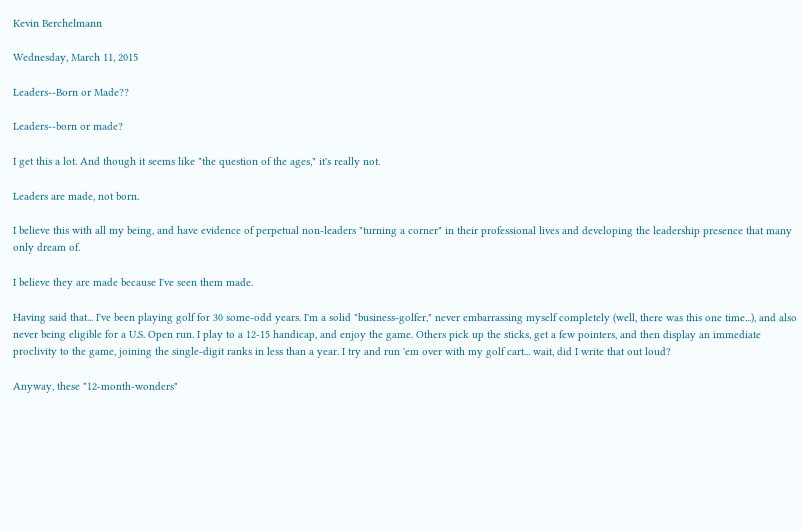Kevin Berchelmann

Wednesday, March 11, 2015

Leaders--Born or Made??

Leaders--born or made?

I get this a lot. And though it seems like "the question of the ages," it's really not.

Leaders are made, not born.

I believe this with all my being, and have evidence of perpetual non-leaders "turning a corner" in their professional lives and developing the leadership presence that many only dream of.

I believe they are made because I've seen them made.

Having said that... I've been playing golf for 30 some-odd years. I'm a solid "business-golfer," never embarrassing myself completely (well, there was this one time...), and also never being eligible for a U.S. Open run. I play to a 12-15 handicap, and enjoy the game. Others pick up the sticks, get a few pointers, and then display an immediate proclivity to the game, joining the single-digit ranks in less than a year. I try and run 'em over with my golf cart... wait, did I write that out loud?

Anyway, these "12-month-wonders"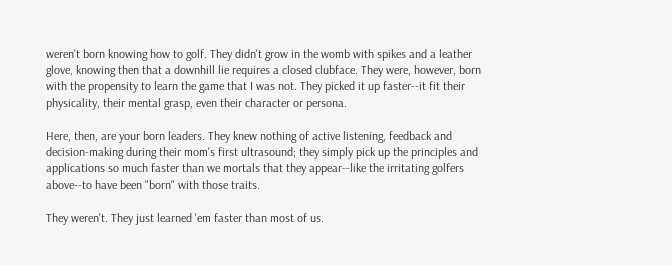weren't born knowing how to golf. They didn't grow in the womb with spikes and a leather glove, knowing then that a downhill lie requires a closed clubface. They were, however, born with the propensity to learn the game that I was not. They picked it up faster--it fit their physicality, their mental grasp, even their character or persona.

Here, then, are your born leaders. They knew nothing of active listening, feedback and decision-making during their mom's first ultrasound; they simply pick up the principles and applications so much faster than we mortals that they appear--like the irritating golfers above--to have been "born" with those traits.

They weren't. They just learned 'em faster than most of us.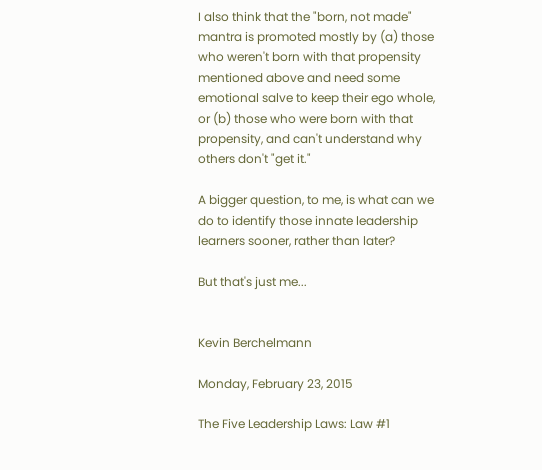I also think that the "born, not made" mantra is promoted mostly by (a) those who weren't born with that propensity mentioned above and need some emotional salve to keep their ego whole, or (b) those who were born with that propensity, and can't understand why others don't "get it."

A bigger question, to me, is what can we do to identify those innate leadership learners sooner, rather than later?

But that's just me...


Kevin Berchelmann

Monday, February 23, 2015

The Five Leadership Laws: Law #1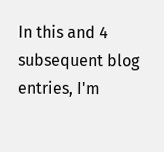In this and 4 subsequent blog entries, I'm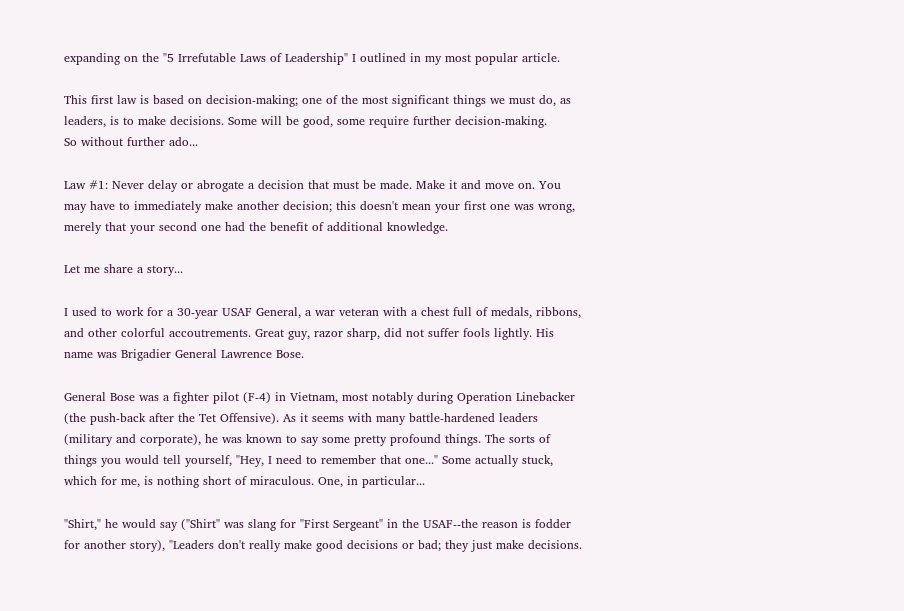expanding on the "5 Irrefutable Laws of Leadership" I outlined in my most popular article.

This first law is based on decision-making; one of the most significant things we must do, as leaders, is to make decisions. Some will be good, some require further decision-making.
So without further ado...

Law #1: Never delay or abrogate a decision that must be made. Make it and move on. You may have to immediately make another decision; this doesn't mean your first one was wrong, merely that your second one had the benefit of additional knowledge.

Let me share a story...

I used to work for a 30-year USAF General, a war veteran with a chest full of medals, ribbons, and other colorful accoutrements. Great guy, razor sharp, did not suffer fools lightly. His name was Brigadier General Lawrence Bose.

General Bose was a fighter pilot (F-4) in Vietnam, most notably during Operation Linebacker (the push-back after the Tet Offensive). As it seems with many battle-hardened leaders (military and corporate), he was known to say some pretty profound things. The sorts of things you would tell yourself, "Hey, I need to remember that one..." Some actually stuck, which for me, is nothing short of miraculous. One, in particular...

"Shirt," he would say ("Shirt" was slang for "First Sergeant" in the USAF--the reason is fodder for another story), "Leaders don't really make good decisions or bad; they just make decisions.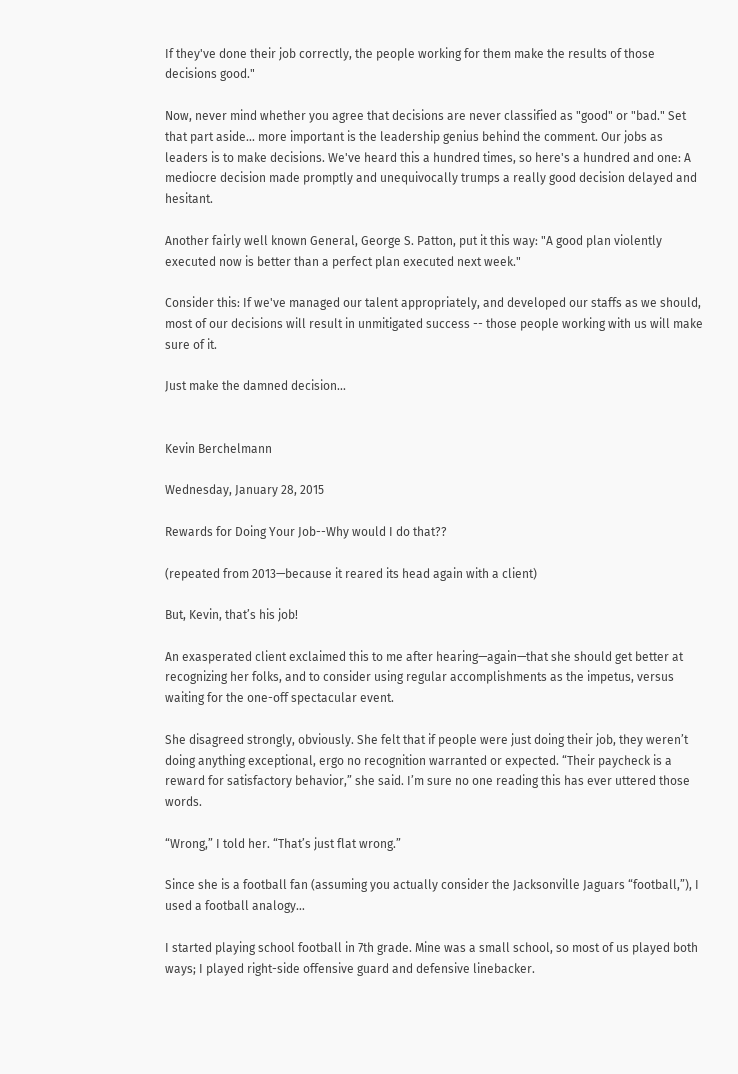If they've done their job correctly, the people working for them make the results of those decisions good."

Now, never mind whether you agree that decisions are never classified as "good" or "bad." Set that part aside... more important is the leadership genius behind the comment. Our jobs as leaders is to make decisions. We've heard this a hundred times, so here's a hundred and one: A mediocre decision made promptly and unequivocally trumps a really good decision delayed and hesitant.

Another fairly well known General, George S. Patton, put it this way: "A good plan violently executed now is better than a perfect plan executed next week."

Consider this: If we've managed our talent appropriately, and developed our staffs as we should, most of our decisions will result in unmitigated success -- those people working with us will make sure of it.

Just make the damned decision...


Kevin Berchelmann

Wednesday, January 28, 2015

Rewards for Doing Your Job--Why would I do that??

(repeated from 2013—because it reared its head again with a client)

But, Kevin, that’s his job!

An exasperated client exclaimed this to me after hearing—again—that she should get better at recognizing her folks, and to consider using regular accomplishments as the impetus, versus waiting for the one-off spectacular event.

She disagreed strongly, obviously. She felt that if people were just doing their job, they weren’t doing anything exceptional, ergo no recognition warranted or expected. “Their paycheck is a reward for satisfactory behavior,” she said. I’m sure no one reading this has ever uttered those words.

“Wrong,” I told her. “That’s just flat wrong.”

Since she is a football fan (assuming you actually consider the Jacksonville Jaguars “football,”), I used a football analogy…

I started playing school football in 7th grade. Mine was a small school, so most of us played both ways; I played right-side offensive guard and defensive linebacker.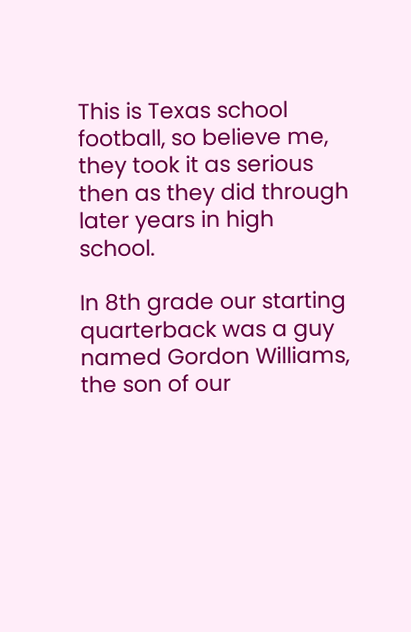This is Texas school football, so believe me, they took it as serious then as they did through later years in high school.

In 8th grade our starting quarterback was a guy named Gordon Williams, the son of our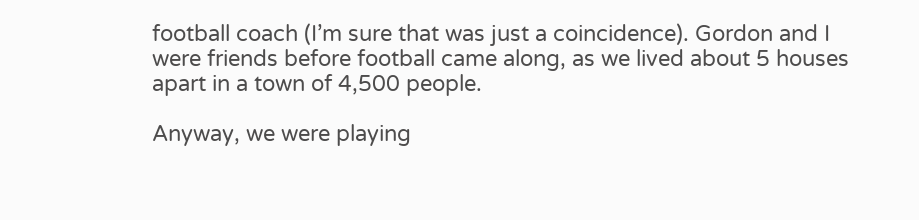football coach (I’m sure that was just a coincidence). Gordon and I were friends before football came along, as we lived about 5 houses apart in a town of 4,500 people.

Anyway, we were playing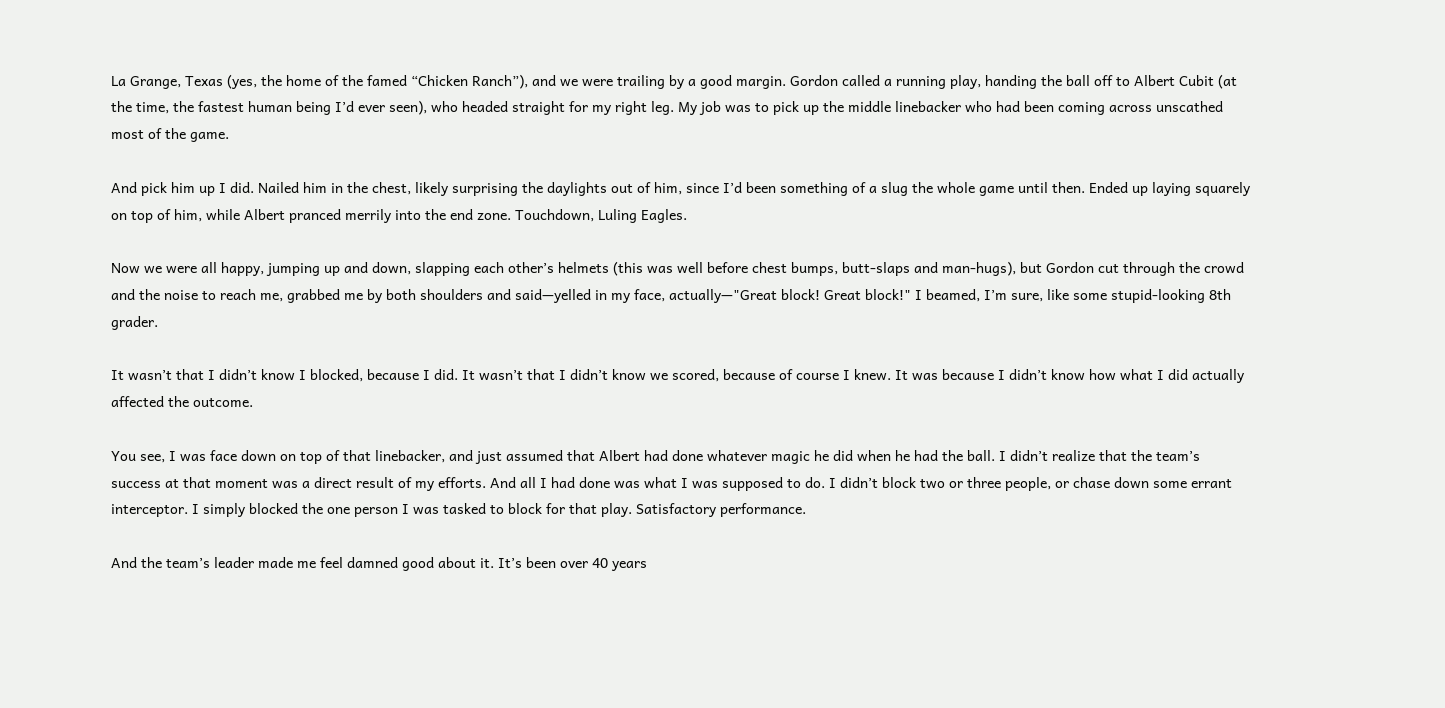La Grange, Texas (yes, the home of the famed “Chicken Ranch”), and we were trailing by a good margin. Gordon called a running play, handing the ball off to Albert Cubit (at the time, the fastest human being I’d ever seen), who headed straight for my right leg. My job was to pick up the middle linebacker who had been coming across unscathed most of the game.

And pick him up I did. Nailed him in the chest, likely surprising the daylights out of him, since I’d been something of a slug the whole game until then. Ended up laying squarely on top of him, while Albert pranced merrily into the end zone. Touchdown, Luling Eagles.

Now we were all happy, jumping up and down, slapping each other’s helmets (this was well before chest bumps, butt-slaps and man-hugs), but Gordon cut through the crowd and the noise to reach me, grabbed me by both shoulders and said—yelled in my face, actually—"Great block! Great block!" I beamed, I’m sure, like some stupid-looking 8th grader.

It wasn’t that I didn’t know I blocked, because I did. It wasn’t that I didn’t know we scored, because of course I knew. It was because I didn’t know how what I did actually affected the outcome.

You see, I was face down on top of that linebacker, and just assumed that Albert had done whatever magic he did when he had the ball. I didn’t realize that the team’s success at that moment was a direct result of my efforts. And all I had done was what I was supposed to do. I didn’t block two or three people, or chase down some errant interceptor. I simply blocked the one person I was tasked to block for that play. Satisfactory performance.

And the team’s leader made me feel damned good about it. It’s been over 40 years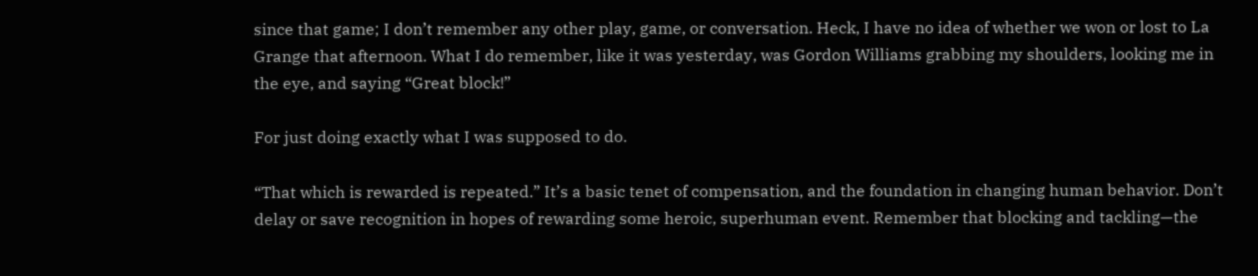since that game; I don’t remember any other play, game, or conversation. Heck, I have no idea of whether we won or lost to La Grange that afternoon. What I do remember, like it was yesterday, was Gordon Williams grabbing my shoulders, looking me in the eye, and saying “Great block!”

For just doing exactly what I was supposed to do.

“That which is rewarded is repeated.” It’s a basic tenet of compensation, and the foundation in changing human behavior. Don’t delay or save recognition in hopes of rewarding some heroic, superhuman event. Remember that blocking and tackling—the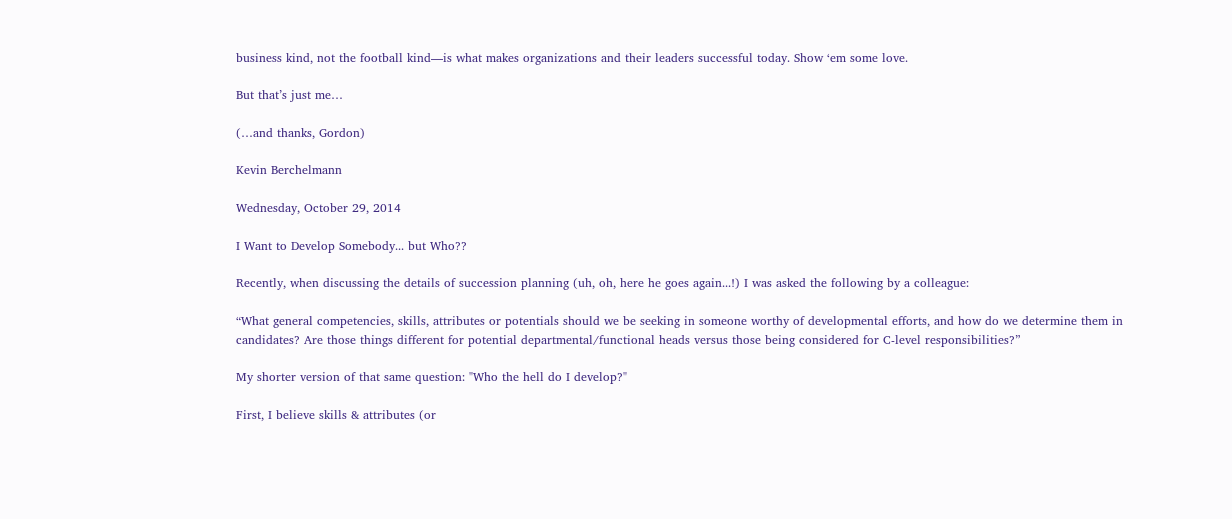business kind, not the football kind—is what makes organizations and their leaders successful today. Show ‘em some love.

But that’s just me…

(…and thanks, Gordon)

Kevin Berchelmann

Wednesday, October 29, 2014

I Want to Develop Somebody... but Who??

Recently, when discussing the details of succession planning (uh, oh, here he goes again...!) I was asked the following by a colleague:

“What general competencies, skills, attributes or potentials should we be seeking in someone worthy of developmental efforts, and how do we determine them in candidates? Are those things different for potential departmental/functional heads versus those being considered for C-level responsibilities?”

My shorter version of that same question: "Who the hell do I develop?"

First, I believe skills & attributes (or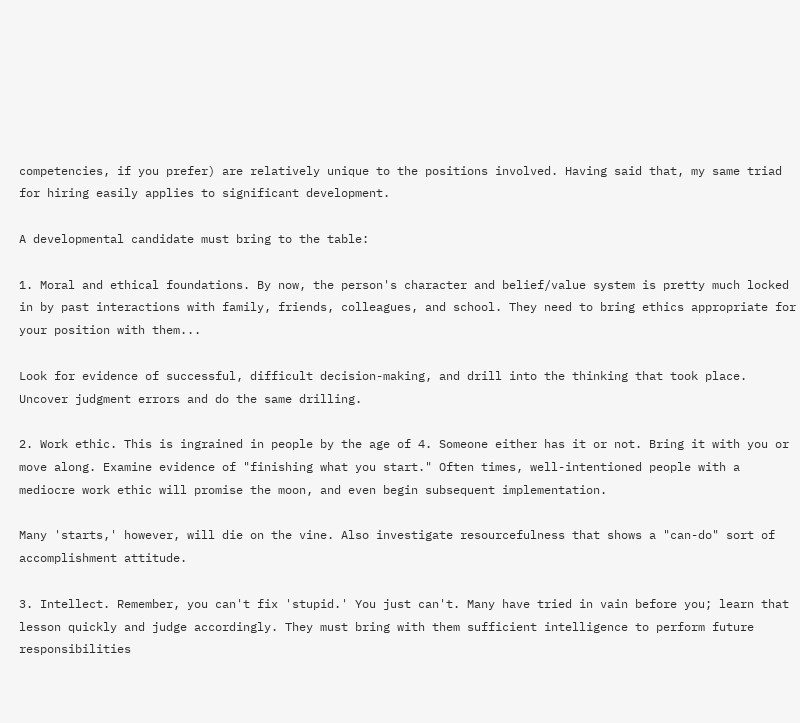competencies, if you prefer) are relatively unique to the positions involved. Having said that, my same triad for hiring easily applies to significant development.

A developmental candidate must bring to the table:

1. Moral and ethical foundations. By now, the person's character and belief/value system is pretty much locked in by past interactions with family, friends, colleagues, and school. They need to bring ethics appropriate for your position with them...

Look for evidence of successful, difficult decision-making, and drill into the thinking that took place. Uncover judgment errors and do the same drilling.

2. Work ethic. This is ingrained in people by the age of 4. Someone either has it or not. Bring it with you or move along. Examine evidence of "finishing what you start." Often times, well-intentioned people with a mediocre work ethic will promise the moon, and even begin subsequent implementation.

Many 'starts,' however, will die on the vine. Also investigate resourcefulness that shows a "can-do" sort of accomplishment attitude.

3. Intellect. Remember, you can't fix 'stupid.' You just can't. Many have tried in vain before you; learn that lesson quickly and judge accordingly. They must bring with them sufficient intelligence to perform future responsibilities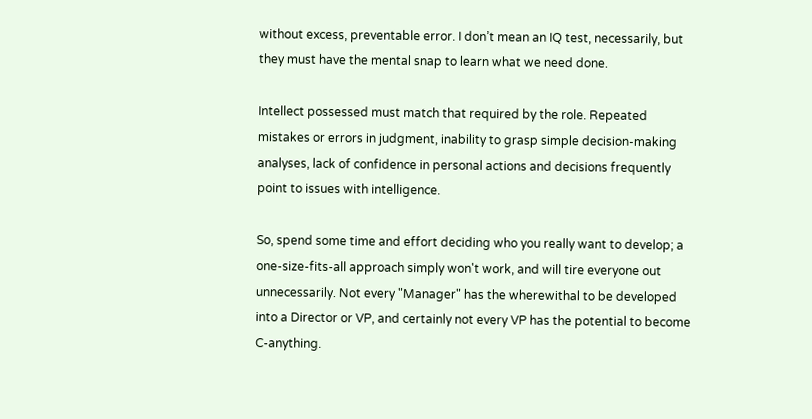without excess, preventable error. I don’t mean an IQ test, necessarily, but they must have the mental snap to learn what we need done.

Intellect possessed must match that required by the role. Repeated mistakes or errors in judgment, inability to grasp simple decision-making analyses, lack of confidence in personal actions and decisions frequently point to issues with intelligence.

So, spend some time and effort deciding who you really want to develop; a one-size-fits-all approach simply won't work, and will tire everyone out unnecessarily. Not every "Manager" has the wherewithal to be developed into a Director or VP, and certainly not every VP has the potential to become C-anything.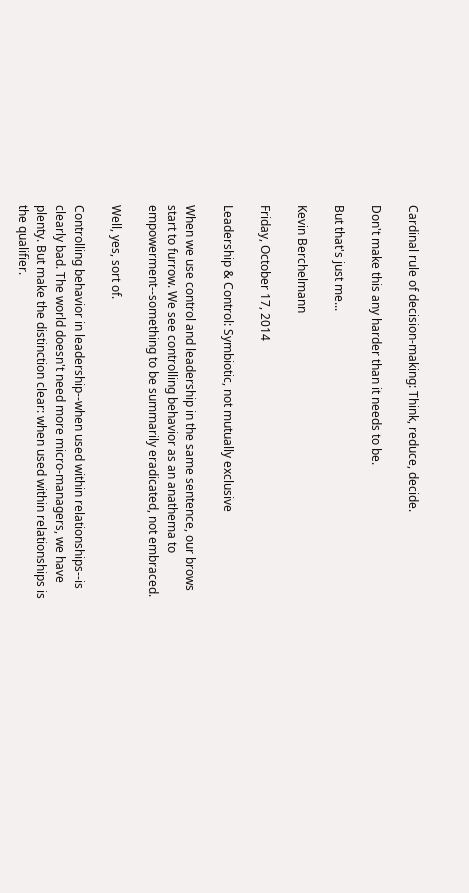Cardinal rule of decision-making: Think, reduce, decide.

Don't make this any harder than it needs to be.

But that's just me...

Kevin Berchelmann

Friday, October 17, 2014

Leadership & Control: Symbiotic, not mutually exclusive

When we use control and leadership in the same sentence, our brows start to furrow. We see controlling behavior as an anathema to empowerment--something to be summarily eradicated, not embraced.

Well, yes, sort of.

Controlling behavior in leadership--when used within relationships--is clearly bad. The world doesn't need more micro-managers, we have plenty. But make the distinction clear: when used within relationships is the qualifier.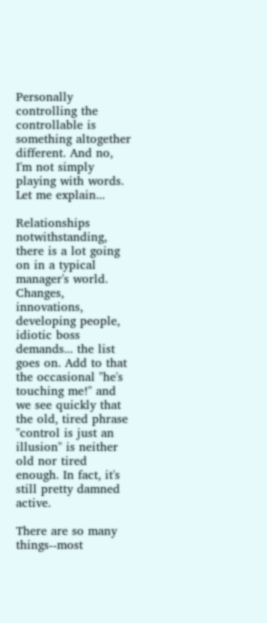Personally controlling the controllable is something altogether different. And no, I'm not simply playing with words. Let me explain...

Relationships notwithstanding, there is a lot going on in a typical manager's world. Changes, innovations, developing people, idiotic boss demands... the list goes on. Add to that the occasional "he's touching me!" and we see quickly that the old, tired phrase "control is just an illusion" is neither old nor tired enough. In fact, it's still pretty damned active.

There are so many things--most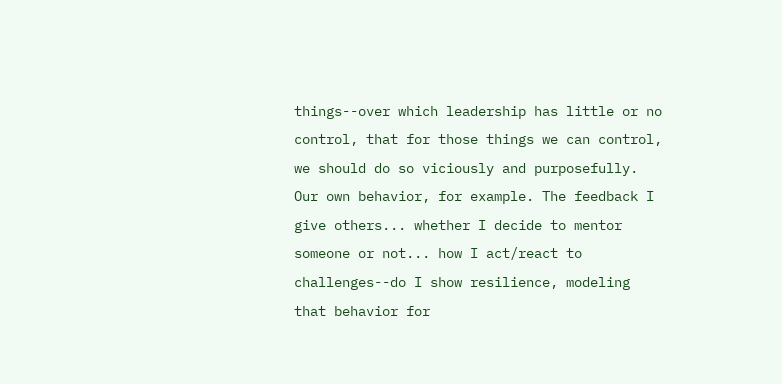things--over which leadership has little or no control, that for those things we can control, we should do so viciously and purposefully. Our own behavior, for example. The feedback I give others... whether I decide to mentor someone or not... how I act/react to challenges--do I show resilience, modeling that behavior for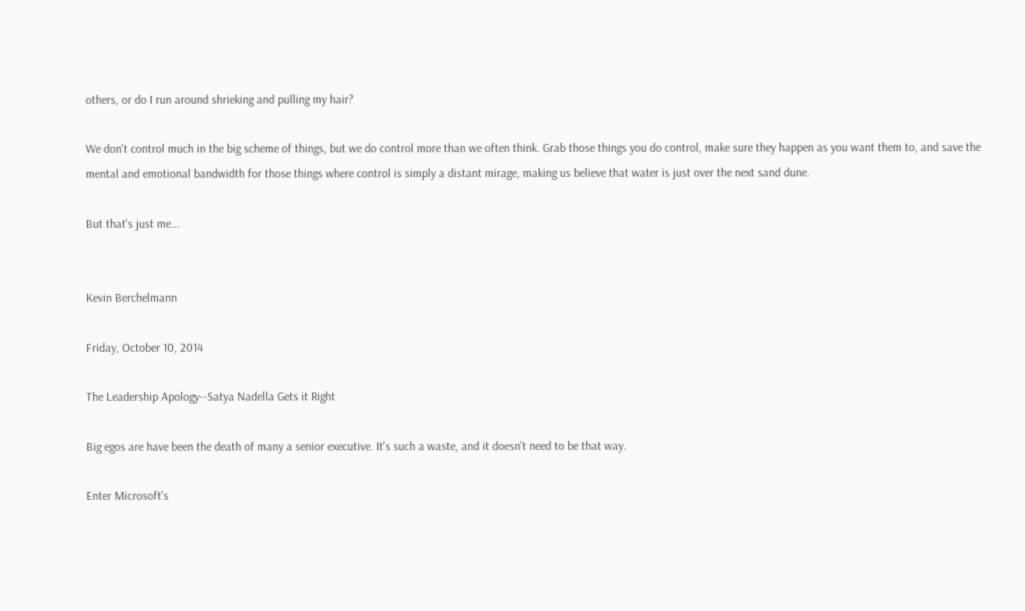others, or do I run around shrieking and pulling my hair?

We don't control much in the big scheme of things, but we do control more than we often think. Grab those things you do control, make sure they happen as you want them to, and save the mental and emotional bandwidth for those things where control is simply a distant mirage, making us believe that water is just over the next sand dune.

But that's just me...


Kevin Berchelmann

Friday, October 10, 2014

The Leadership Apology--Satya Nadella Gets it Right

Big egos are have been the death of many a senior executive. It's such a waste, and it doesn't need to be that way.

Enter Microsoft's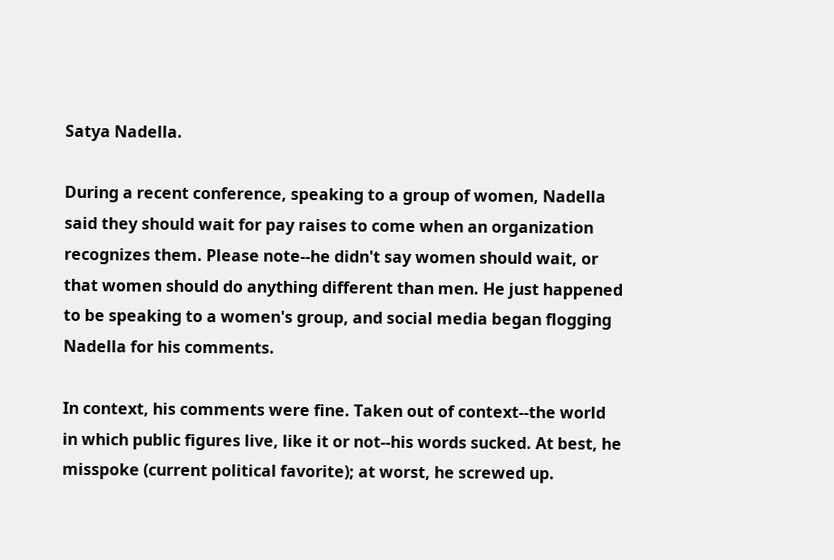Satya Nadella.

During a recent conference, speaking to a group of women, Nadella said they should wait for pay raises to come when an organization recognizes them. Please note--he didn't say women should wait, or that women should do anything different than men. He just happened to be speaking to a women's group, and social media began flogging Nadella for his comments.

In context, his comments were fine. Taken out of context--the world in which public figures live, like it or not--his words sucked. At best, he misspoke (current political favorite); at worst, he screwed up.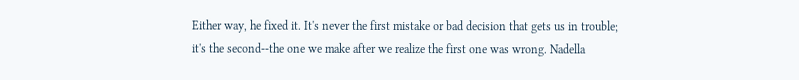Either way, he fixed it. It's never the first mistake or bad decision that gets us in trouble; it's the second--the one we make after we realize the first one was wrong. Nadella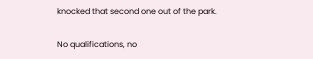knocked that second one out of the park.

No qualifications, no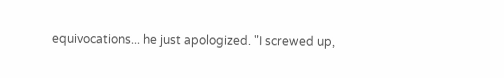equivocations... he just apologized. "I screwed up,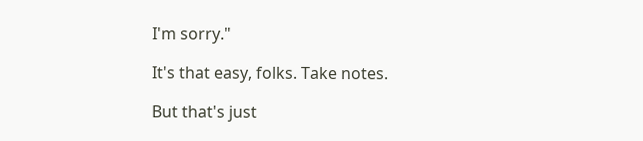I'm sorry."

It's that easy, folks. Take notes.

But that's just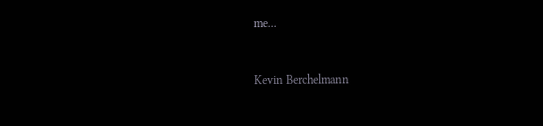me...


Kevin Berchelmann